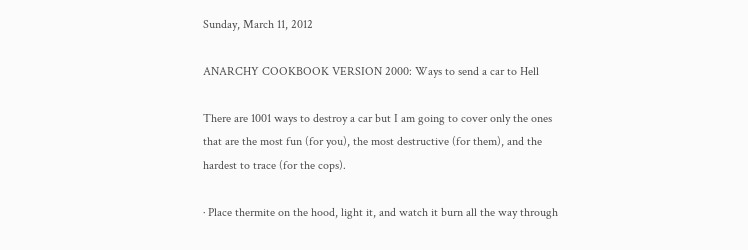Sunday, March 11, 2012

ANARCHY COOKBOOK VERSION 2000: Ways to send a car to Hell

There are 1001 ways to destroy a car but I am going to cover only the ones that are the most fun (for you), the most destructive (for them), and the hardest to trace (for the cops).

· Place thermite on the hood, light it, and watch it burn all the way through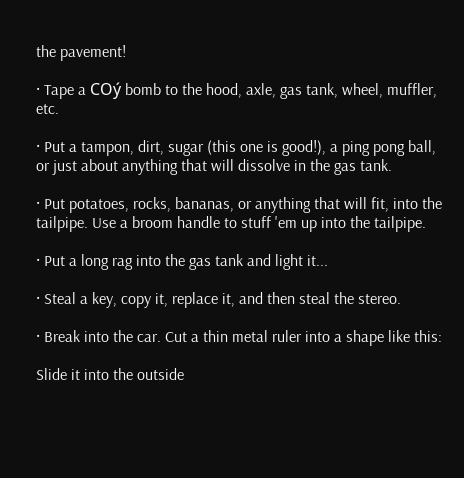the pavement!

· Tape a COý bomb to the hood, axle, gas tank, wheel, muffler, etc.

· Put a tampon, dirt, sugar (this one is good!), a ping pong ball, or just about anything that will dissolve in the gas tank.

· Put potatoes, rocks, bananas, or anything that will fit, into the tailpipe. Use a broom handle to stuff 'em up into the tailpipe.

· Put a long rag into the gas tank and light it...

· Steal a key, copy it, replace it, and then steal the stereo.

· Break into the car. Cut a thin metal ruler into a shape like this:

Slide it into the outside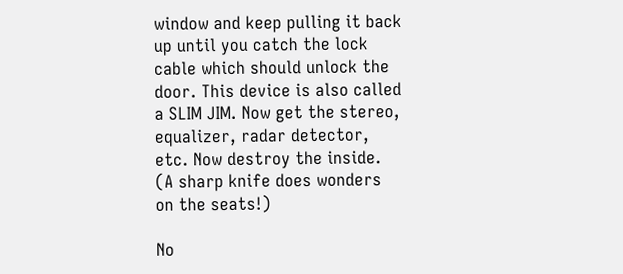window and keep pulling it back up until you catch the lock cable which should unlock the door. This device is also called a SLIM JIM. Now get the stereo, equalizer, radar detector, etc. Now destroy the inside. (A sharp knife does wonders on the seats!)

No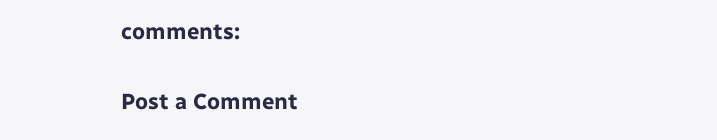comments:

Post a Comment